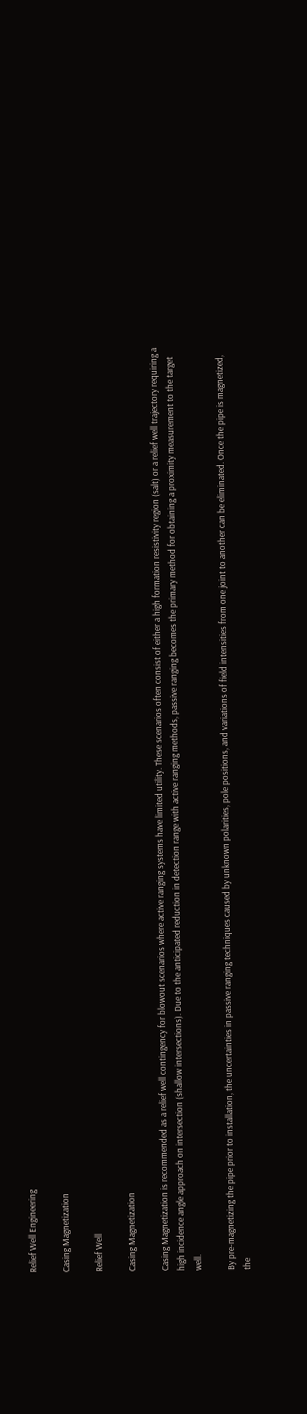Relief Well Engineering

Casing Magnetization

Relief Well

Casing Magnetization

Casing Magnetization is recommended as a relief well contingency for blowout scenarios where active ranging systems have limited utility. These scenarios often consist of either a high formation resistivity region (salt) or a relief well trajectory requiring a high incidence angle approach on intersection (shallow intersections). Due to the anticipated reduction in detection range with active ranging methods, passive ranging becomes the primary method for obtaining a proximity measurement to the target well.

By pre-magnetizing the pipe prior to installation, the uncertainties in passive ranging techniques caused by unknown polarities, pole positions, and variations of field intensities from one joint to another can be eliminated. Once the pipe is magnetized, the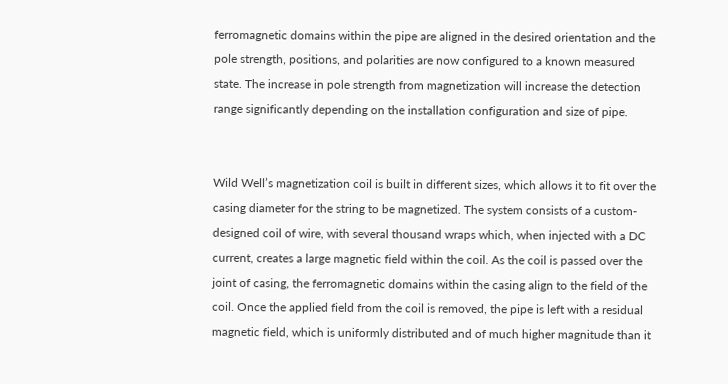ferromagnetic domains within the pipe are aligned in the desired orientation and the pole strength, positions, and polarities are now configured to a known measured state. The increase in pole strength from magnetization will increase the detection range significantly depending on the installation configuration and size of pipe.


Wild Well’s magnetization coil is built in different sizes, which allows it to fit over the casing diameter for the string to be magnetized. The system consists of a custom-designed coil of wire, with several thousand wraps which, when injected with a DC current, creates a large magnetic field within the coil. As the coil is passed over the joint of casing, the ferromagnetic domains within the casing align to the field of the coil. Once the applied field from the coil is removed, the pipe is left with a residual magnetic field, which is uniformly distributed and of much higher magnitude than it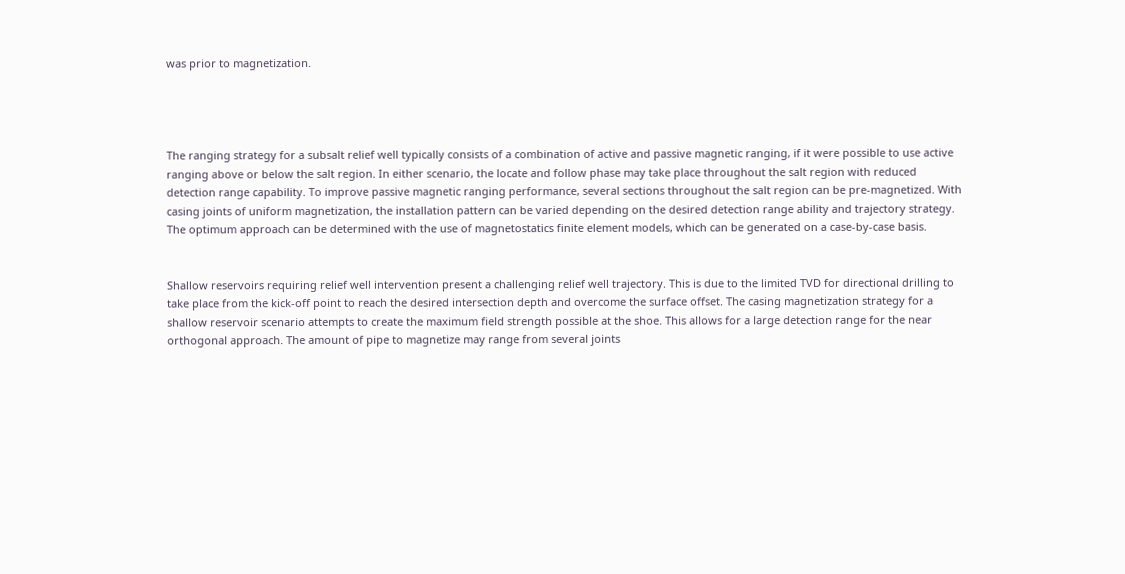was prior to magnetization.




The ranging strategy for a subsalt relief well typically consists of a combination of active and passive magnetic ranging, if it were possible to use active ranging above or below the salt region. In either scenario, the locate and follow phase may take place throughout the salt region with reduced detection range capability. To improve passive magnetic ranging performance, several sections throughout the salt region can be pre-magnetized. With casing joints of uniform magnetization, the installation pattern can be varied depending on the desired detection range ability and trajectory strategy. The optimum approach can be determined with the use of magnetostatics finite element models, which can be generated on a case-by-case basis.


Shallow reservoirs requiring relief well intervention present a challenging relief well trajectory. This is due to the limited TVD for directional drilling to take place from the kick-off point to reach the desired intersection depth and overcome the surface offset. The casing magnetization strategy for a shallow reservoir scenario attempts to create the maximum field strength possible at the shoe. This allows for a large detection range for the near orthogonal approach. The amount of pipe to magnetize may range from several joints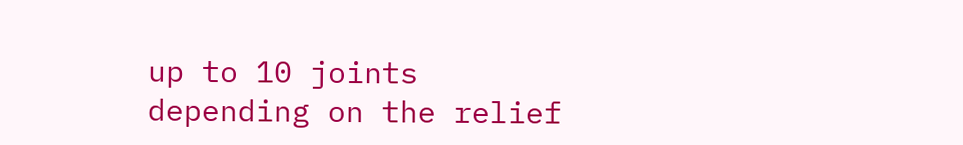up to 10 joints depending on the relief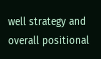well strategy and overall positional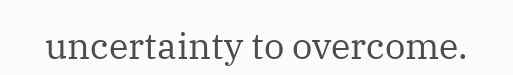uncertainty to overcome.